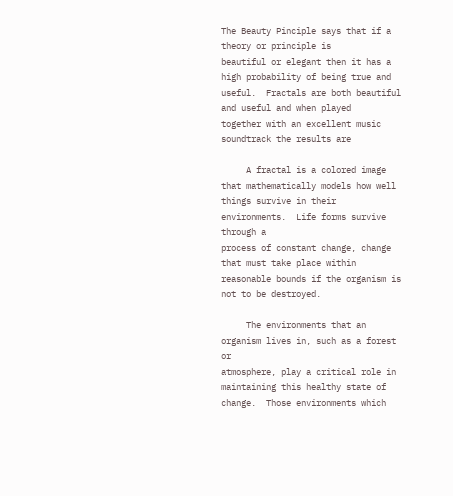The Beauty Pinciple says that if a theory or principle is
beautiful or elegant then it has a high probability of being true and
useful.  Fractals are both beautiful and useful and when played
together with an excellent music soundtrack the results are

     A fractal is a colored image that mathematically models how well
things survive in their environments.  Life forms survive through a
process of constant change, change that must take place within
reasonable bounds if the organism is not to be destroyed.

     The environments that an organism lives in, such as a forest or
atmosphere, play a critical role in maintaining this healthy state of
change.  Those environments which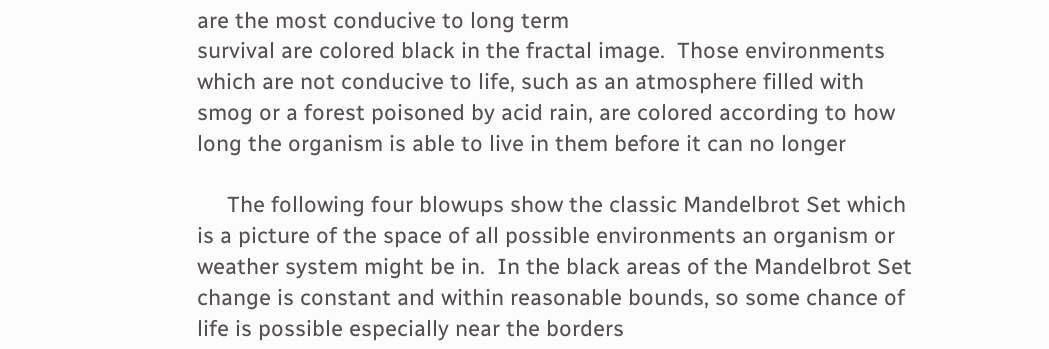are the most conducive to long term
survival are colored black in the fractal image.  Those environments
which are not conducive to life, such as an atmosphere filled with
smog or a forest poisoned by acid rain, are colored according to how
long the organism is able to live in them before it can no longer

     The following four blowups show the classic Mandelbrot Set which
is a picture of the space of all possible environments an organism or
weather system might be in.  In the black areas of the Mandelbrot Set
change is constant and within reasonable bounds, so some chance of
life is possible especially near the borders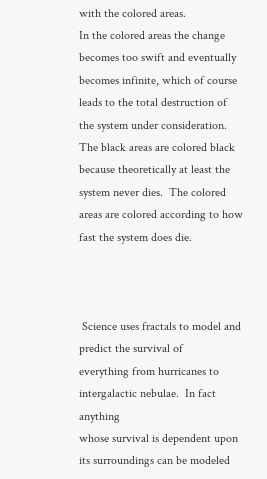with the colored areas.
In the colored areas the change becomes too swift and eventually
becomes infinite, which of course leads to the total destruction of
the system under consideration.  The black areas are colored black
because theoretically at least the system never dies.  The colored
areas are colored according to how fast the system does die.



 Science uses fractals to model and predict the survival of
everything from hurricanes to intergalactic nebulae.  In fact anything
whose survival is dependent upon its surroundings can be modeled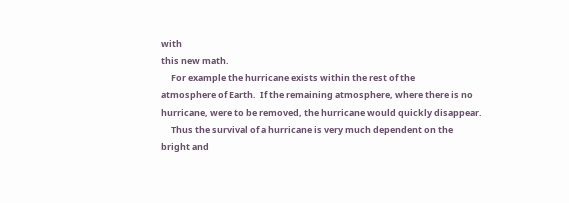with
this new math.
     For example the hurricane exists within the rest of the
atmosphere of Earth.  If the remaining atmosphere, where there is no
hurricane, were to be removed, the hurricane would quickly disappear.
     Thus the survival of a hurricane is very much dependent on the
bright and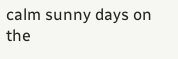calm sunny days on the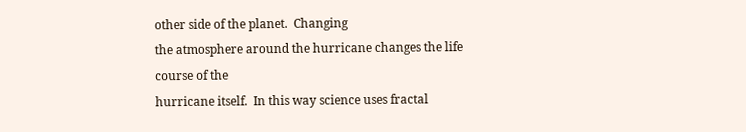other side of the planet.  Changing
the atmosphere around the hurricane changes the life course of the
hurricane itself.  In this way science uses fractal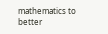mathematics to
better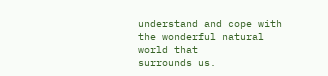understand and cope with the wonderful natural world that
surrounds us.